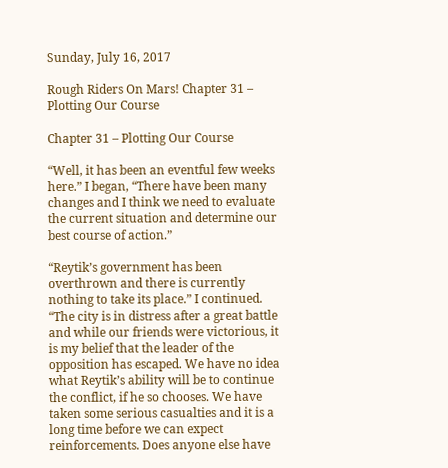Sunday, July 16, 2017

Rough Riders On Mars! Chapter 31 – Plotting Our Course

Chapter 31 – Plotting Our Course

“Well, it has been an eventful few weeks here.” I began, “There have been many changes and I think we need to evaluate the current situation and determine our best course of action.”

“Reytik’s government has been overthrown and there is currently nothing to take its place.” I continued. “The city is in distress after a great battle and while our friends were victorious, it is my belief that the leader of the opposition has escaped. We have no idea what Reytik’s ability will be to continue the conflict, if he so chooses. We have taken some serious casualties and it is a long time before we can expect reinforcements. Does anyone else have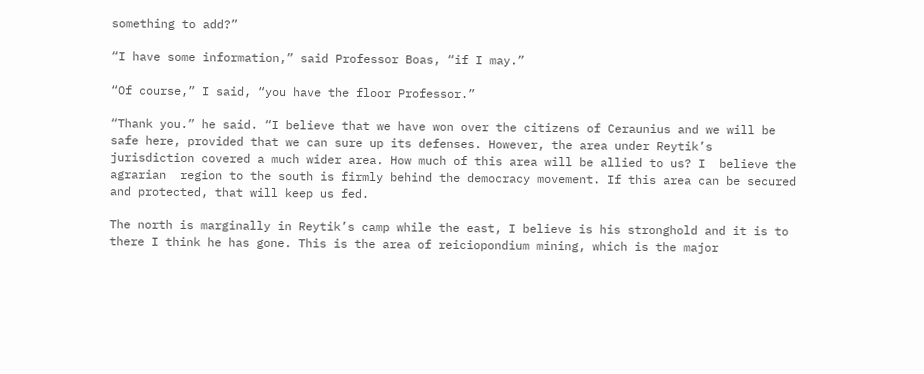something to add?”

“I have some information,” said Professor Boas, “if I may.”

“Of course,” I said, “you have the floor Professor.”

“Thank you.” he said. “I believe that we have won over the citizens of Ceraunius and we will be safe here, provided that we can sure up its defenses. However, the area under Reytik’s jurisdiction covered a much wider area. How much of this area will be allied to us? I  believe the agrarian  region to the south is firmly behind the democracy movement. If this area can be secured and protected, that will keep us fed.

The north is marginally in Reytik’s camp while the east, I believe is his stronghold and it is to there I think he has gone. This is the area of reiciopondium mining, which is the major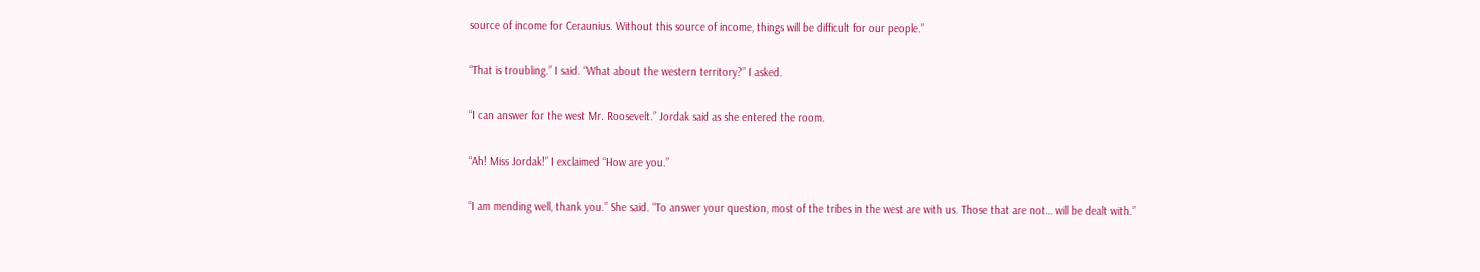source of income for Ceraunius. Without this source of income, things will be difficult for our people.”

“That is troubling.” I said. “What about the western territory?” I asked.

“I can answer for the west Mr. Roosevelt.” Jordak said as she entered the room.

“Ah! Miss Jordak!” I exclaimed “How are you.”

“I am mending well, thank you.” She said. “To answer your question, most of the tribes in the west are with us. Those that are not… will be dealt with.”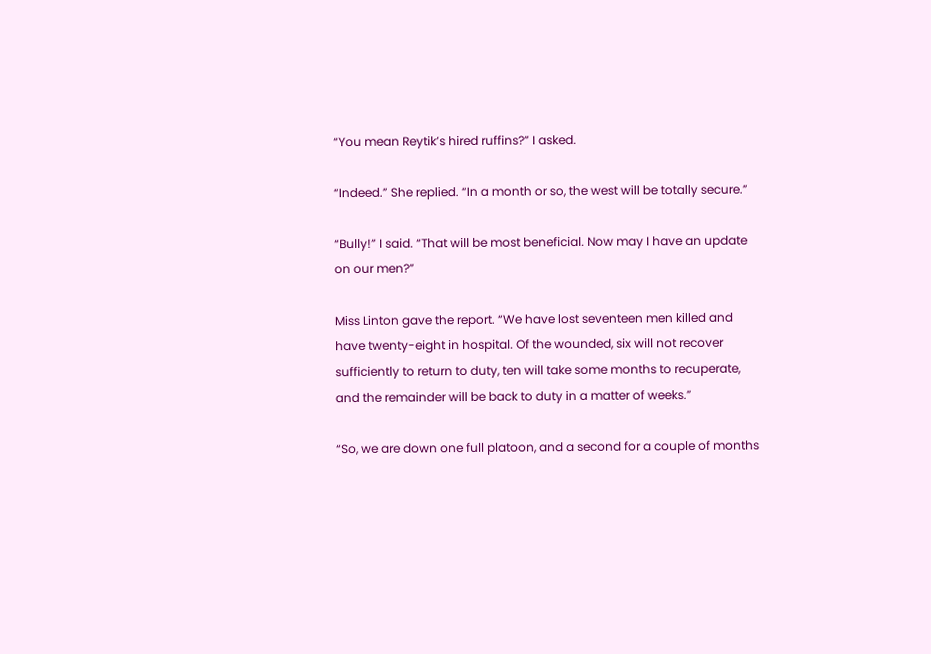“You mean Reytik’s hired ruffins?” I asked.

“Indeed.” She replied. “In a month or so, the west will be totally secure.”

“Bully!” I said. “That will be most beneficial. Now may I have an update on our men?”

Miss Linton gave the report. “We have lost seventeen men killed and have twenty-eight in hospital. Of the wounded, six will not recover sufficiently to return to duty, ten will take some months to recuperate, and the remainder will be back to duty in a matter of weeks.”

“So, we are down one full platoon, and a second for a couple of months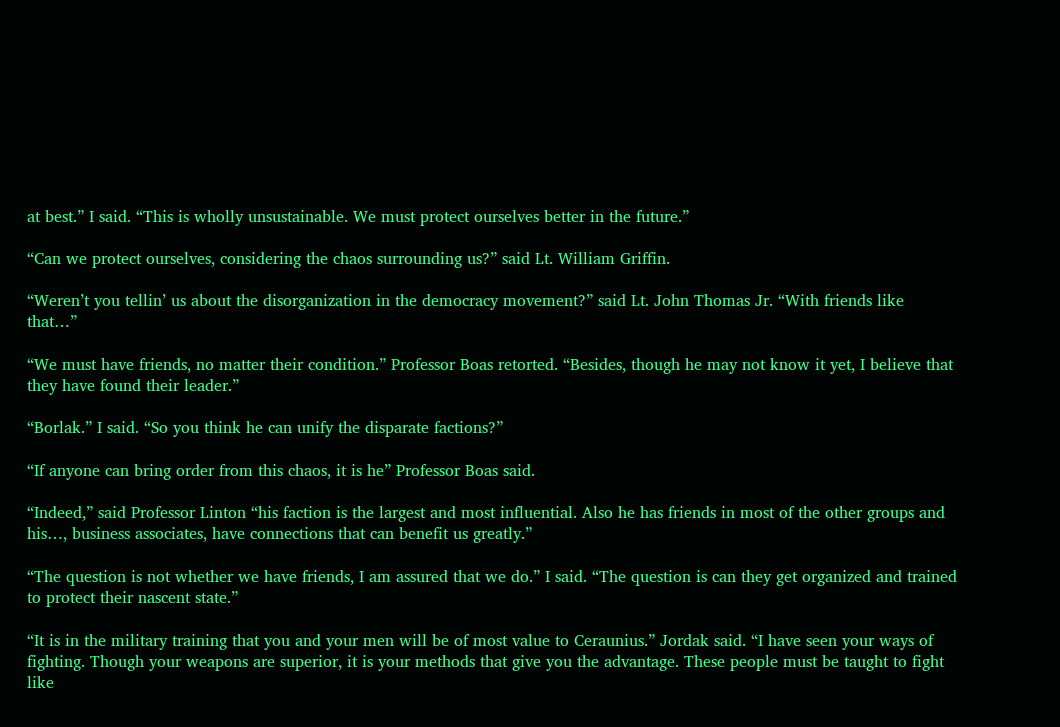at best.” I said. “This is wholly unsustainable. We must protect ourselves better in the future.”

“Can we protect ourselves, considering the chaos surrounding us?” said Lt. William Griffin.

“Weren’t you tellin’ us about the disorganization in the democracy movement?” said Lt. John Thomas Jr. “With friends like that…”

“We must have friends, no matter their condition.” Professor Boas retorted. “Besides, though he may not know it yet, I believe that they have found their leader.”

“Borlak.” I said. “So you think he can unify the disparate factions?”

“If anyone can bring order from this chaos, it is he” Professor Boas said.

“Indeed,” said Professor Linton “his faction is the largest and most influential. Also he has friends in most of the other groups and his…, business associates, have connections that can benefit us greatly.”

“The question is not whether we have friends, I am assured that we do.” I said. “The question is can they get organized and trained to protect their nascent state.”

“It is in the military training that you and your men will be of most value to Ceraunius.” Jordak said. “I have seen your ways of fighting. Though your weapons are superior, it is your methods that give you the advantage. These people must be taught to fight like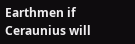Earthmen if Ceraunius will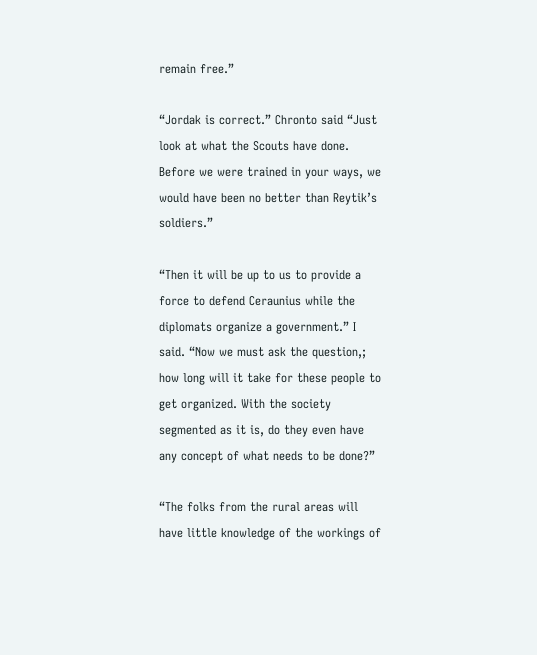remain free.”

“Jordak is correct.” Chronto said “Just look at what the Scouts have done. Before we were trained in your ways, we would have been no better than Reytik’s soldiers.”

“Then it will be up to us to provide a force to defend Ceraunius while the diplomats organize a government.” I said. “Now we must ask the question,; how long will it take for these people to get organized. With the society segmented as it is, do they even have any concept of what needs to be done?”

“The folks from the rural areas will have little knowledge of the workings of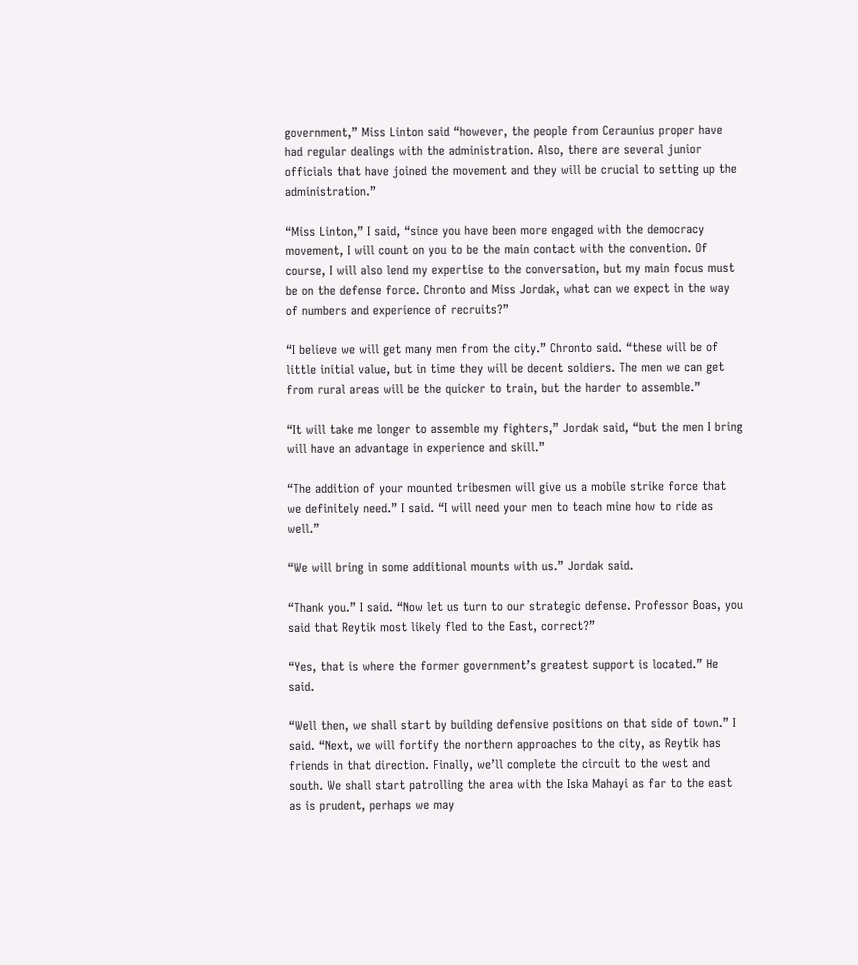government,” Miss Linton said “however, the people from Ceraunius proper have had regular dealings with the administration. Also, there are several junior officials that have joined the movement and they will be crucial to setting up the administration.”

“Miss Linton,” I said, “since you have been more engaged with the democracy movement, I will count on you to be the main contact with the convention. Of course, I will also lend my expertise to the conversation, but my main focus must be on the defense force. Chronto and Miss Jordak, what can we expect in the way of numbers and experience of recruits?”

“I believe we will get many men from the city.” Chronto said. “these will be of little initial value, but in time they will be decent soldiers. The men we can get from rural areas will be the quicker to train, but the harder to assemble.”

“It will take me longer to assemble my fighters,” Jordak said, “but the men I bring will have an advantage in experience and skill.”

“The addition of your mounted tribesmen will give us a mobile strike force that we definitely need.” I said. “I will need your men to teach mine how to ride as well.”

“We will bring in some additional mounts with us.” Jordak said.

“Thank you.” I said. “Now let us turn to our strategic defense. Professor Boas, you said that Reytik most likely fled to the East, correct?”

“Yes, that is where the former government’s greatest support is located.” He said.

“Well then, we shall start by building defensive positions on that side of town.” I said. “Next, we will fortify the northern approaches to the city, as Reytik has friends in that direction. Finally, we’ll complete the circuit to the west and south. We shall start patrolling the area with the Iska Mahayi as far to the east as is prudent, perhaps we may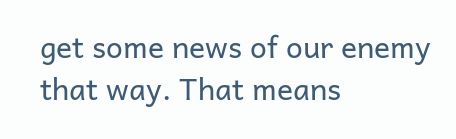get some news of our enemy that way. That means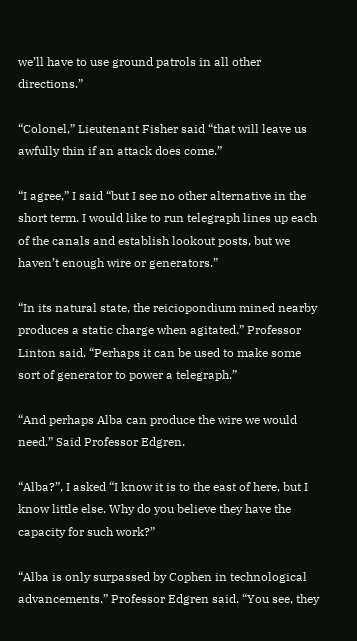we’ll have to use ground patrols in all other directions.”

“Colonel,” Lieutenant Fisher said “that will leave us awfully thin if an attack does come.”

“I agree,” I said “but I see no other alternative in the short term. I would like to run telegraph lines up each of the canals and establish lookout posts, but we haven’t enough wire or generators.”

“In its natural state, the reiciopondium mined nearby produces a static charge when agitated.” Professor Linton said. “Perhaps it can be used to make some sort of generator to power a telegraph.”

“And perhaps Alba can produce the wire we would need.” Said Professor Edgren.

“Alba?”, I asked “I know it is to the east of here, but I know little else. Why do you believe they have the capacity for such work?”

“Alba is only surpassed by Cophen in technological advancements.” Professor Edgren said. “You see, they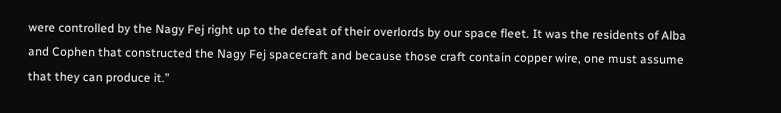were controlled by the Nagy Fej right up to the defeat of their overlords by our space fleet. It was the residents of Alba and Cophen that constructed the Nagy Fej spacecraft and because those craft contain copper wire, one must assume that they can produce it.”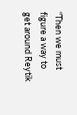“Then we must figure a way to get around Reytik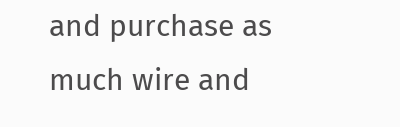and purchase as much wire and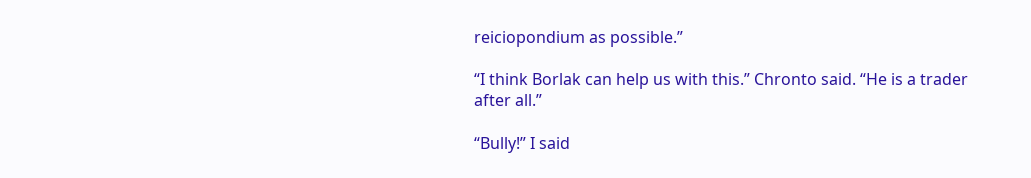reiciopondium as possible.”

“I think Borlak can help us with this.” Chronto said. “He is a trader after all.”

“Bully!” I said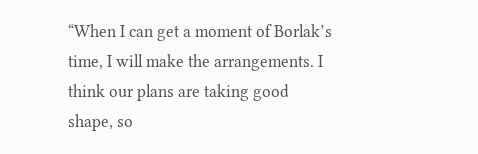“When I can get a moment of Borlak’s time, I will make the arrangements. I think our plans are taking good shape, so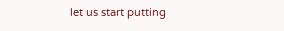let us start putting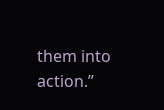them into action.”